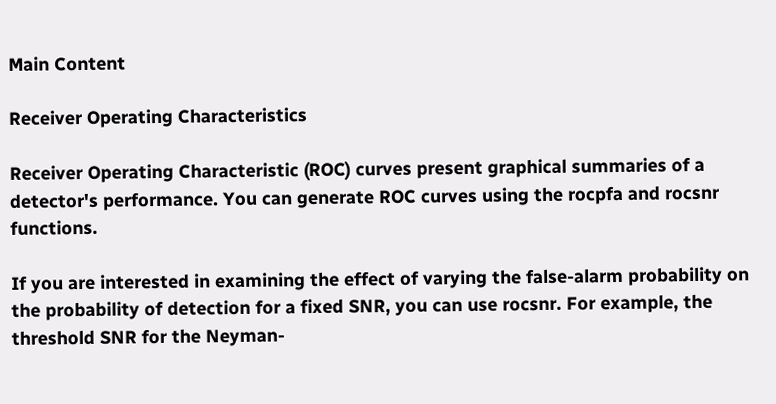Main Content

Receiver Operating Characteristics

Receiver Operating Characteristic (ROC) curves present graphical summaries of a detector's performance. You can generate ROC curves using the rocpfa and rocsnr functions.

If you are interested in examining the effect of varying the false-alarm probability on the probability of detection for a fixed SNR, you can use rocsnr. For example, the threshold SNR for the Neyman-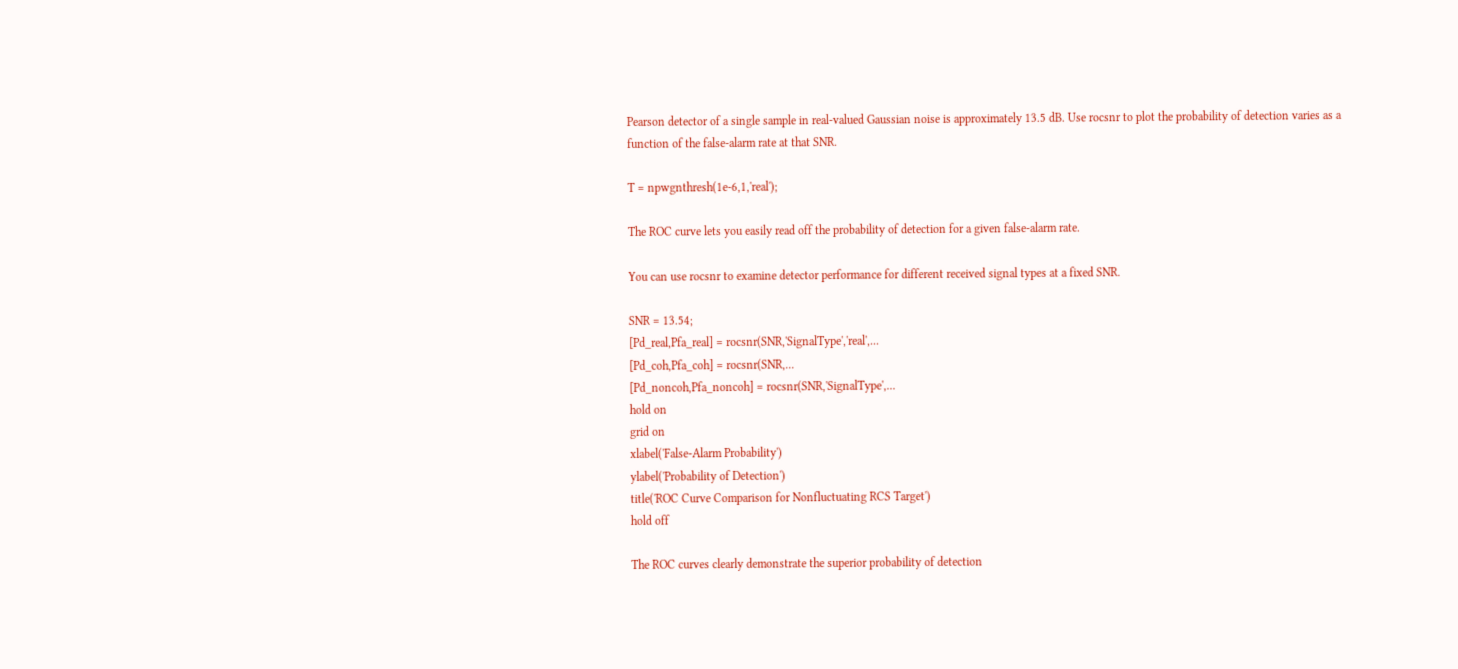Pearson detector of a single sample in real-valued Gaussian noise is approximately 13.5 dB. Use rocsnr to plot the probability of detection varies as a function of the false-alarm rate at that SNR.

T = npwgnthresh(1e-6,1,'real');

The ROC curve lets you easily read off the probability of detection for a given false-alarm rate.

You can use rocsnr to examine detector performance for different received signal types at a fixed SNR.

SNR = 13.54;
[Pd_real,Pfa_real] = rocsnr(SNR,'SignalType','real',...
[Pd_coh,Pfa_coh] = rocsnr(SNR,...
[Pd_noncoh,Pfa_noncoh] = rocsnr(SNR,'SignalType',...
hold on
grid on
xlabel('False-Alarm Probability')
ylabel('Probability of Detection')
title('ROC Curve Comparison for Nonfluctuating RCS Target')
hold off

The ROC curves clearly demonstrate the superior probability of detection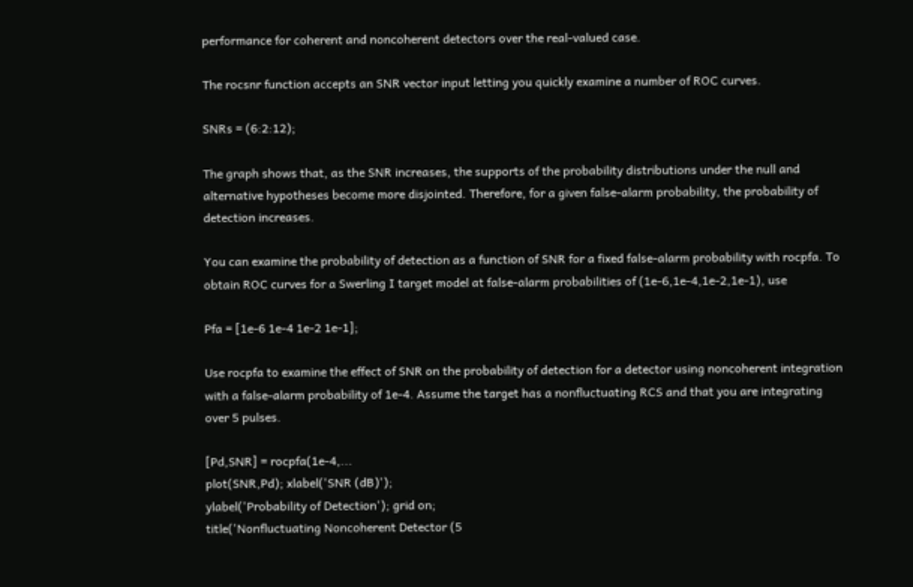performance for coherent and noncoherent detectors over the real-valued case.

The rocsnr function accepts an SNR vector input letting you quickly examine a number of ROC curves.

SNRs = (6:2:12);

The graph shows that, as the SNR increases, the supports of the probability distributions under the null and alternative hypotheses become more disjointed. Therefore, for a given false-alarm probability, the probability of detection increases.

You can examine the probability of detection as a function of SNR for a fixed false-alarm probability with rocpfa. To obtain ROC curves for a Swerling I target model at false-alarm probabilities of (1e-6,1e-4,1e-2,1e-1), use

Pfa = [1e-6 1e-4 1e-2 1e-1];

Use rocpfa to examine the effect of SNR on the probability of detection for a detector using noncoherent integration with a false-alarm probability of 1e-4. Assume the target has a nonfluctuating RCS and that you are integrating over 5 pulses.

[Pd,SNR] = rocpfa(1e-4,...
plot(SNR,Pd); xlabel('SNR (dB)');
ylabel('Probability of Detection'); grid on;
title('Nonfluctuating Noncoherent Detector (5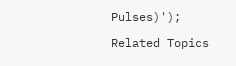Pulses)');

Related Topics